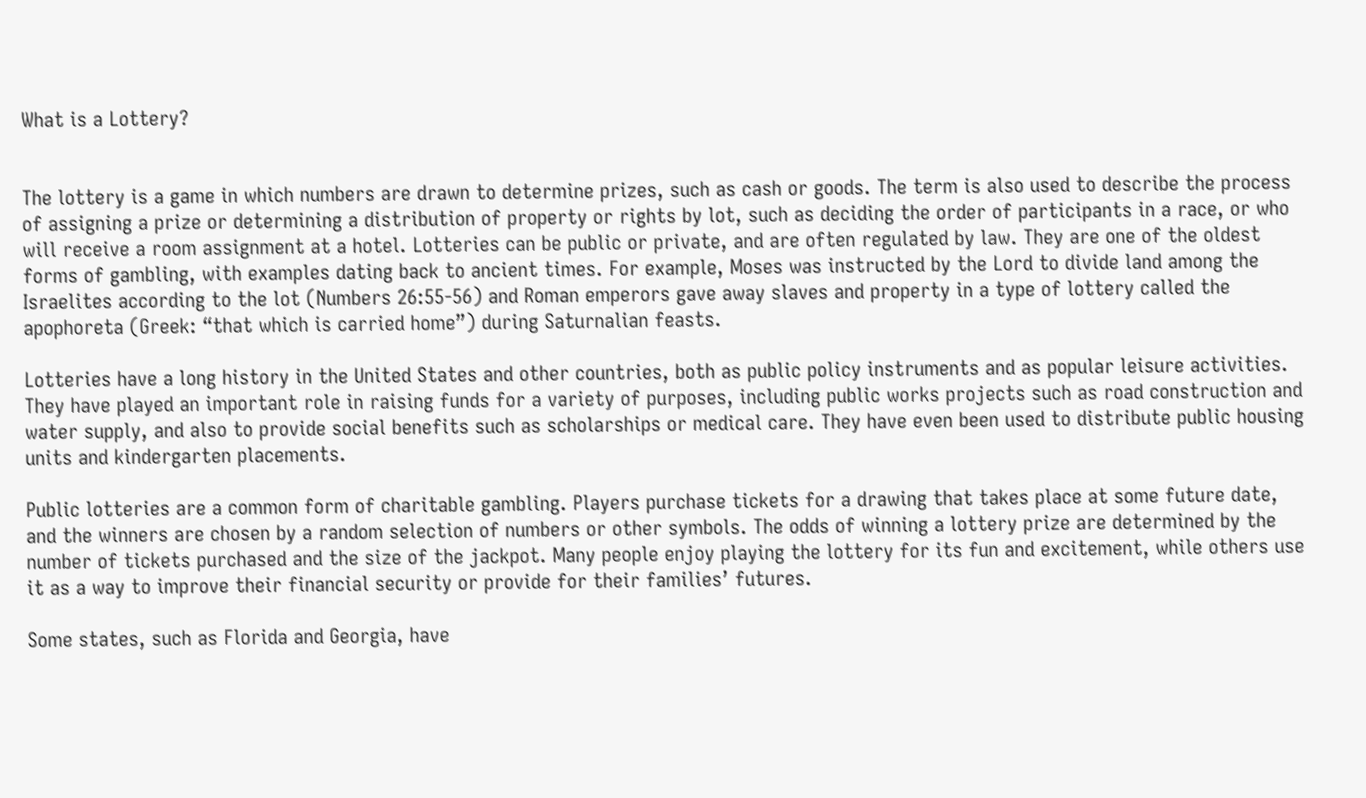What is a Lottery?


The lottery is a game in which numbers are drawn to determine prizes, such as cash or goods. The term is also used to describe the process of assigning a prize or determining a distribution of property or rights by lot, such as deciding the order of participants in a race, or who will receive a room assignment at a hotel. Lotteries can be public or private, and are often regulated by law. They are one of the oldest forms of gambling, with examples dating back to ancient times. For example, Moses was instructed by the Lord to divide land among the Israelites according to the lot (Numbers 26:55-56) and Roman emperors gave away slaves and property in a type of lottery called the apophoreta (Greek: “that which is carried home”) during Saturnalian feasts.

Lotteries have a long history in the United States and other countries, both as public policy instruments and as popular leisure activities. They have played an important role in raising funds for a variety of purposes, including public works projects such as road construction and water supply, and also to provide social benefits such as scholarships or medical care. They have even been used to distribute public housing units and kindergarten placements.

Public lotteries are a common form of charitable gambling. Players purchase tickets for a drawing that takes place at some future date, and the winners are chosen by a random selection of numbers or other symbols. The odds of winning a lottery prize are determined by the number of tickets purchased and the size of the jackpot. Many people enjoy playing the lottery for its fun and excitement, while others use it as a way to improve their financial security or provide for their families’ futures.

Some states, such as Florida and Georgia, have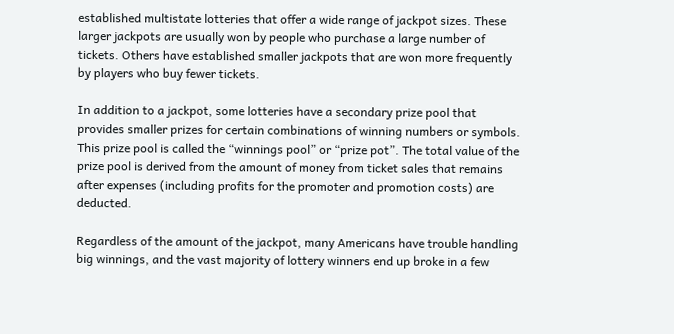established multistate lotteries that offer a wide range of jackpot sizes. These larger jackpots are usually won by people who purchase a large number of tickets. Others have established smaller jackpots that are won more frequently by players who buy fewer tickets.

In addition to a jackpot, some lotteries have a secondary prize pool that provides smaller prizes for certain combinations of winning numbers or symbols. This prize pool is called the “winnings pool” or “prize pot”. The total value of the prize pool is derived from the amount of money from ticket sales that remains after expenses (including profits for the promoter and promotion costs) are deducted.

Regardless of the amount of the jackpot, many Americans have trouble handling big winnings, and the vast majority of lottery winners end up broke in a few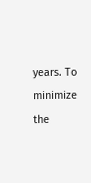years. To minimize the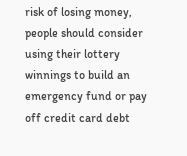risk of losing money, people should consider using their lottery winnings to build an emergency fund or pay off credit card debt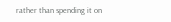rather than spending it on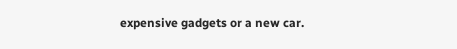expensive gadgets or a new car.